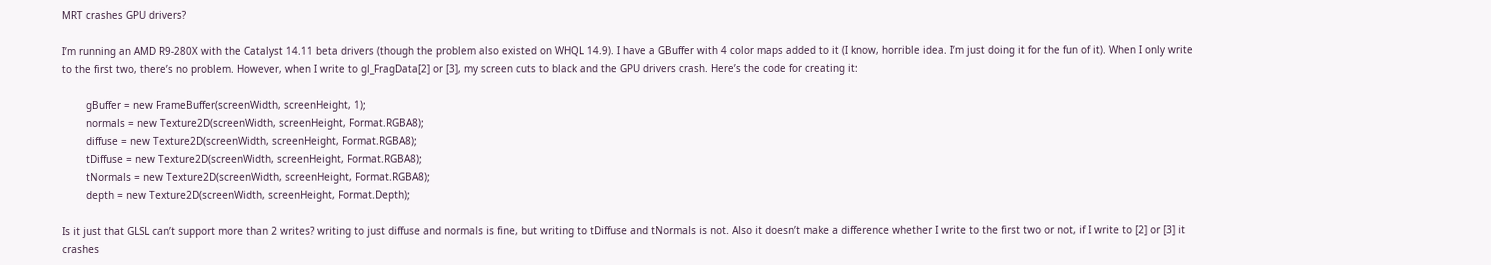MRT crashes GPU drivers?

I’m running an AMD R9-280X with the Catalyst 14.11 beta drivers (though the problem also existed on WHQL 14.9). I have a GBuffer with 4 color maps added to it (I know, horrible idea. I’m just doing it for the fun of it). When I only write to the first two, there’s no problem. However, when I write to gl_FragData[2] or [3], my screen cuts to black and the GPU drivers crash. Here’s the code for creating it:

        gBuffer = new FrameBuffer(screenWidth, screenHeight, 1);
        normals = new Texture2D(screenWidth, screenHeight, Format.RGBA8);
        diffuse = new Texture2D(screenWidth, screenHeight, Format.RGBA8);
        tDiffuse = new Texture2D(screenWidth, screenHeight, Format.RGBA8);
        tNormals = new Texture2D(screenWidth, screenHeight, Format.RGBA8);
        depth = new Texture2D(screenWidth, screenHeight, Format.Depth);

Is it just that GLSL can’t support more than 2 writes? writing to just diffuse and normals is fine, but writing to tDiffuse and tNormals is not. Also it doesn’t make a difference whether I write to the first two or not, if I write to [2] or [3] it crashes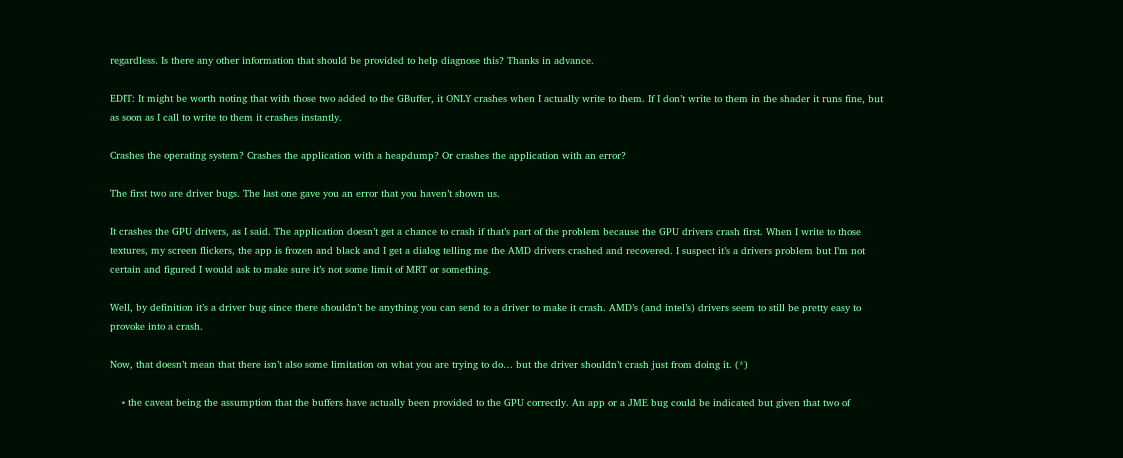regardless. Is there any other information that should be provided to help diagnose this? Thanks in advance.

EDIT: It might be worth noting that with those two added to the GBuffer, it ONLY crashes when I actually write to them. If I don’t write to them in the shader it runs fine, but as soon as I call to write to them it crashes instantly.

Crashes the operating system? Crashes the application with a heapdump? Or crashes the application with an error?

The first two are driver bugs. The last one gave you an error that you haven’t shown us.

It crashes the GPU drivers, as I said. The application doesn’t get a chance to crash if that’s part of the problem because the GPU drivers crash first. When I write to those textures, my screen flickers, the app is frozen and black and I get a dialog telling me the AMD drivers crashed and recovered. I suspect it’s a drivers problem but I’m not certain and figured I would ask to make sure it’s not some limit of MRT or something.

Well, by definition it’s a driver bug since there shouldn’t be anything you can send to a driver to make it crash. AMD’s (and intel’s) drivers seem to still be pretty easy to provoke into a crash.

Now, that doesn’t mean that there isn’t also some limitation on what you are trying to do… but the driver shouldn’t crash just from doing it. (*)

    • the caveat being the assumption that the buffers have actually been provided to the GPU correctly. An app or a JME bug could be indicated but given that two of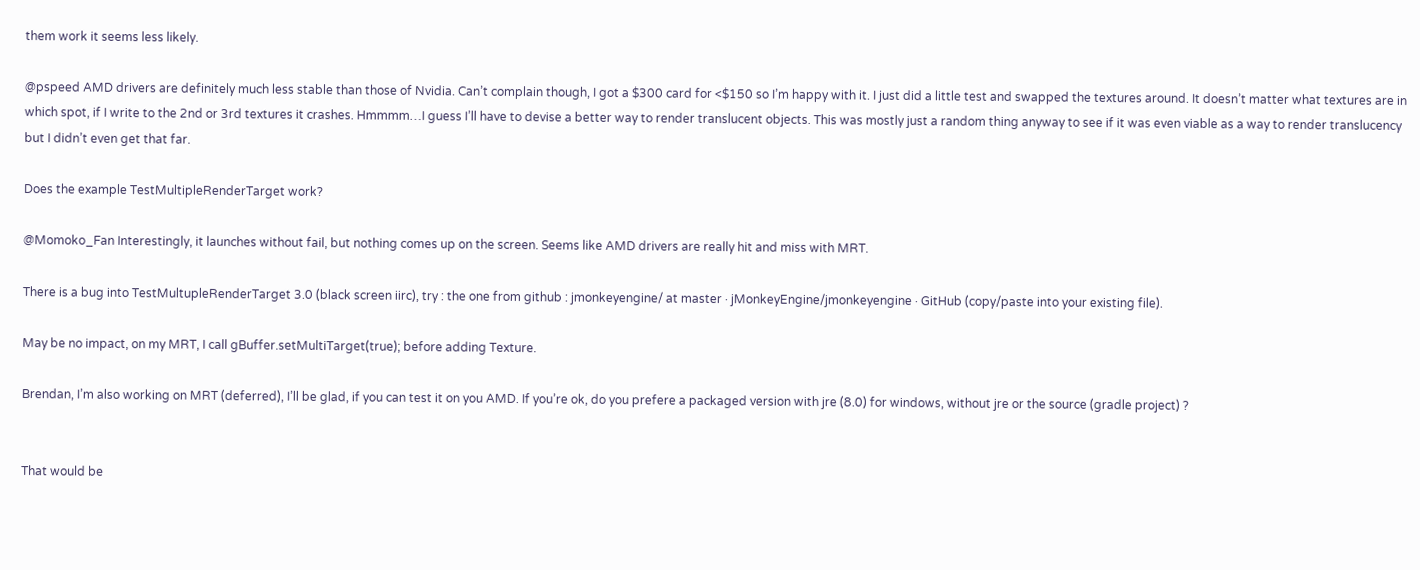them work it seems less likely.

@pspeed AMD drivers are definitely much less stable than those of Nvidia. Can’t complain though, I got a $300 card for <$150 so I’m happy with it. I just did a little test and swapped the textures around. It doesn’t matter what textures are in which spot, if I write to the 2nd or 3rd textures it crashes. Hmmmm…I guess I’ll have to devise a better way to render translucent objects. This was mostly just a random thing anyway to see if it was even viable as a way to render translucency but I didn’t even get that far.

Does the example TestMultipleRenderTarget work?

@Momoko_Fan Interestingly, it launches without fail, but nothing comes up on the screen. Seems like AMD drivers are really hit and miss with MRT.

There is a bug into TestMultupleRenderTarget 3.0 (black screen iirc), try : the one from github : jmonkeyengine/ at master · jMonkeyEngine/jmonkeyengine · GitHub (copy/paste into your existing file).

May be no impact, on my MRT, I call gBuffer.setMultiTarget(true); before adding Texture.

Brendan, I’m also working on MRT (deferred), I’ll be glad, if you can test it on you AMD. If you’re ok, do you prefere a packaged version with jre (8.0) for windows, without jre or the source (gradle project) ?


That would be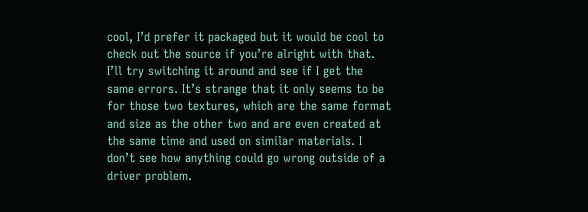cool, I’d prefer it packaged but it would be cool to check out the source if you’re alright with that. I’ll try switching it around and see if I get the same errors. It’s strange that it only seems to be for those two textures, which are the same format and size as the other two and are even created at the same time and used on similar materials. I don’t see how anything could go wrong outside of a driver problem.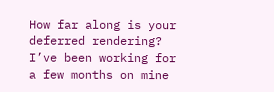How far along is your deferred rendering? I’ve been working for a few months on mine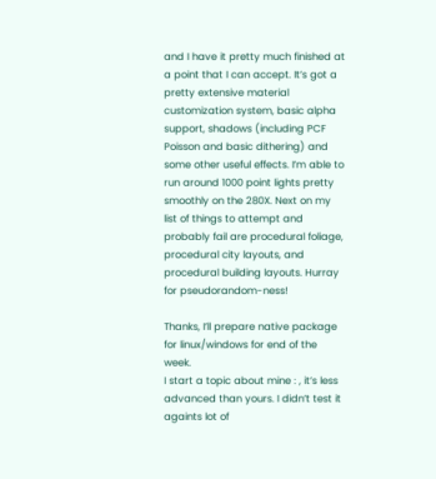and I have it pretty much finished at a point that I can accept. It’s got a pretty extensive material customization system, basic alpha support, shadows (including PCF Poisson and basic dithering) and some other useful effects. I’m able to run around 1000 point lights pretty smoothly on the 280X. Next on my list of things to attempt and probably fail are procedural foliage, procedural city layouts, and procedural building layouts. Hurray for pseudorandom-ness!

Thanks, I’ll prepare native package for linux/windows for end of the week.
I start a topic about mine : , it’s less advanced than yours. I didn’t test it againts lot of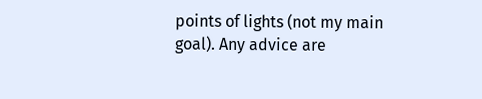points of lights (not my main goal). Any advice are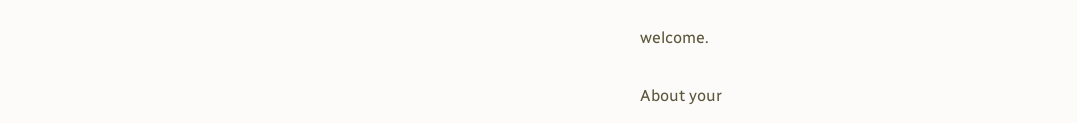welcome.

About your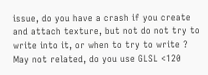issue, do you have a crash if you create and attach texture, but not do not try to write into it, or when to try to write ?
May not related, do you use GLSL <120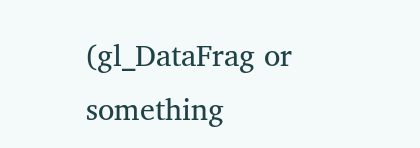(gl_DataFrag or something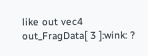like out vec4 out_FragData[ 3 ]:wink: ?